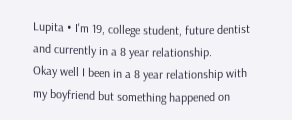Lupita • I'm 19, college student, future dentist and currently in a 8 year relationship.
Okay well I been in a 8 year relationship with my boyfriend but something happened on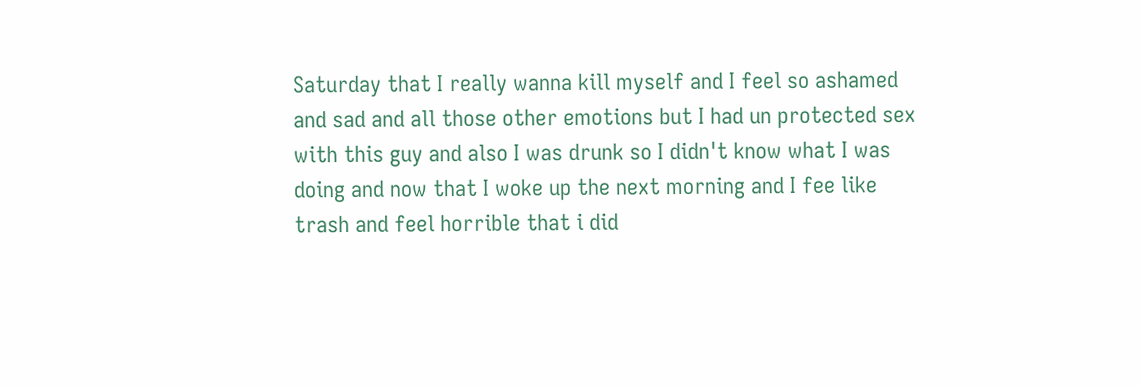Saturday that I really wanna kill myself and I feel so ashamed and sad and all those other emotions but I had un protected sex with this guy and also I was drunk so I didn't know what I was doing and now that I woke up the next morning and I fee like trash and feel horrible that i did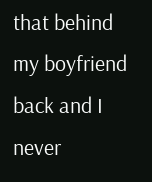that behind my boyfriend back and I never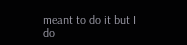meant to do it but I do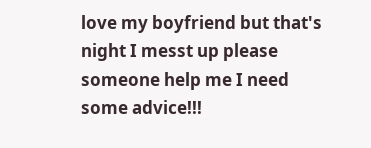love my boyfriend but that's night I messt up please someone help me I need some advice!!!